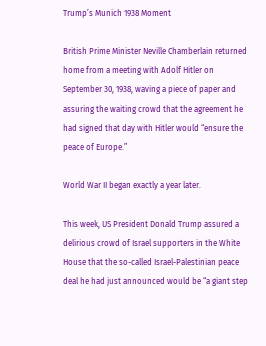Trump’s Munich 1938 Moment

British Prime Minister Neville Chamberlain returned home from a meeting with Adolf Hitler on September 30, 1938, waving a piece of paper and assuring the waiting crowd that the agreement he had signed that day with Hitler would “ensure the peace of Europe.”

World War II began exactly a year later.

This week, US President Donald Trump assured a delirious crowd of Israel supporters in the White House that the so-called Israel-Palestinian peace deal he had just announced would be “a giant step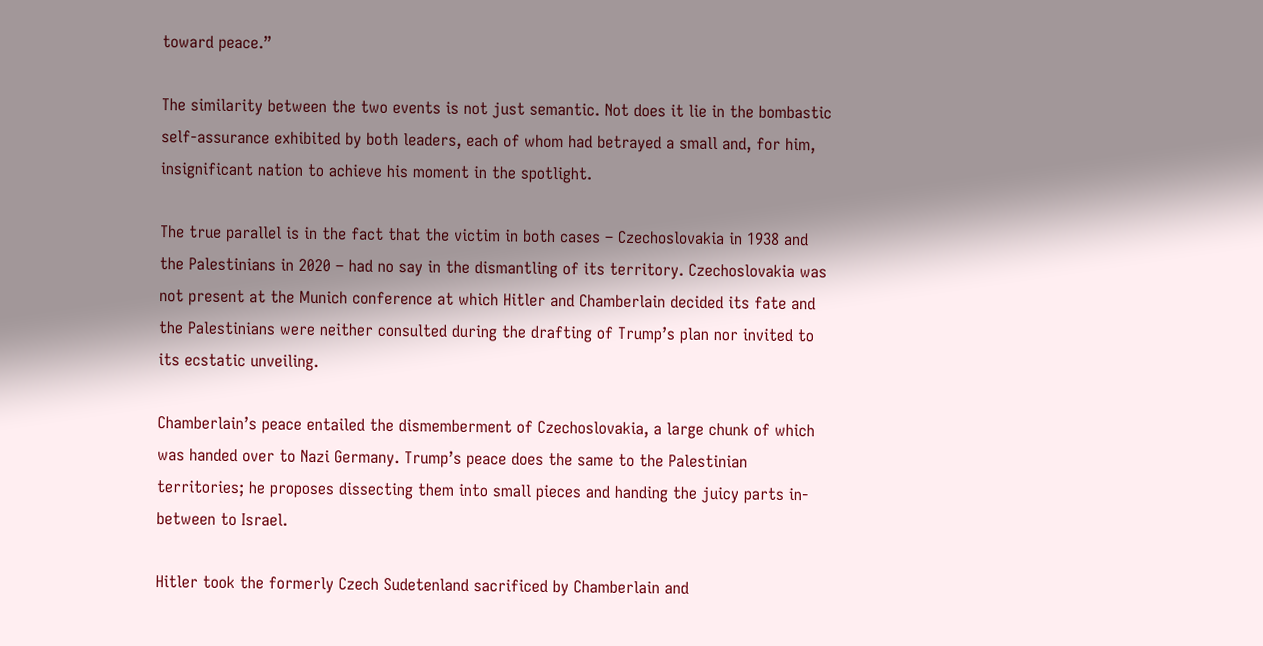toward peace.”

The similarity between the two events is not just semantic. Not does it lie in the bombastic self-assurance exhibited by both leaders, each of whom had betrayed a small and, for him, insignificant nation to achieve his moment in the spotlight.

The true parallel is in the fact that the victim in both cases – Czechoslovakia in 1938 and the Palestinians in 2020 – had no say in the dismantling of its territory. Czechoslovakia was not present at the Munich conference at which Hitler and Chamberlain decided its fate and the Palestinians were neither consulted during the drafting of Trump’s plan nor invited to its ecstatic unveiling.

Chamberlain’s peace entailed the dismemberment of Czechoslovakia, a large chunk of which was handed over to Nazi Germany. Trump’s peace does the same to the Palestinian territories; he proposes dissecting them into small pieces and handing the juicy parts in-between to Israel.

Hitler took the formerly Czech Sudetenland sacrificed by Chamberlain and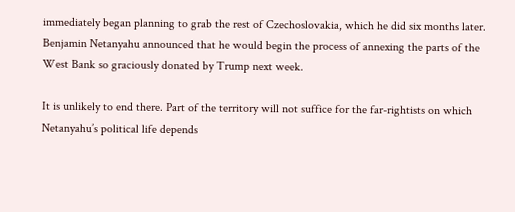immediately began planning to grab the rest of Czechoslovakia, which he did six months later. Benjamin Netanyahu announced that he would begin the process of annexing the parts of the West Bank so graciously donated by Trump next week.

It is unlikely to end there. Part of the territory will not suffice for the far-rightists on which Netanyahu’s political life depends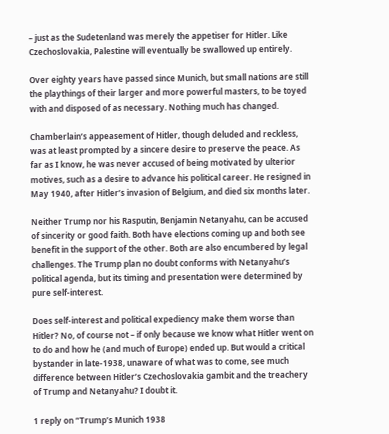– just as the Sudetenland was merely the appetiser for Hitler. Like Czechoslovakia, Palestine will eventually be swallowed up entirely.

Over eighty years have passed since Munich, but small nations are still the playthings of their larger and more powerful masters, to be toyed with and disposed of as necessary. Nothing much has changed.

Chamberlain’s appeasement of Hitler, though deluded and reckless, was at least prompted by a sincere desire to preserve the peace. As far as I know, he was never accused of being motivated by ulterior motives, such as a desire to advance his political career. He resigned in May 1940, after Hitler’s invasion of Belgium, and died six months later.

Neither Trump nor his Rasputin, Benjamin Netanyahu, can be accused of sincerity or good faith. Both have elections coming up and both see benefit in the support of the other. Both are also encumbered by legal challenges. The Trump plan no doubt conforms with Netanyahu’s political agenda, but its timing and presentation were determined by pure self-interest.

Does self-interest and political expediency make them worse than Hitler? No, of course not – if only because we know what Hitler went on to do and how he (and much of Europe) ended up. But would a critical bystander in late-1938, unaware of what was to come, see much difference between Hitler’s Czechoslovakia gambit and the treachery of Trump and Netanyahu? I doubt it.

1 reply on “Trump’s Munich 1938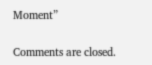Moment”

Comments are closed.